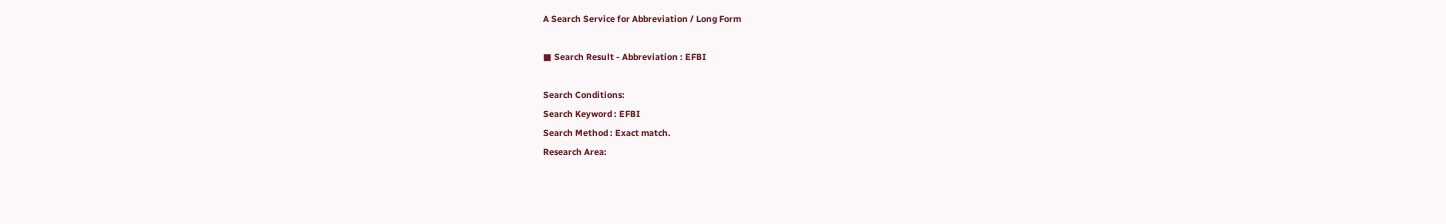A Search Service for Abbreviation / Long Form

■ Search Result - Abbreviation : EFBI

Search Conditions:
Search Keyword : EFBI
Search Method : Exact match.
Research Area: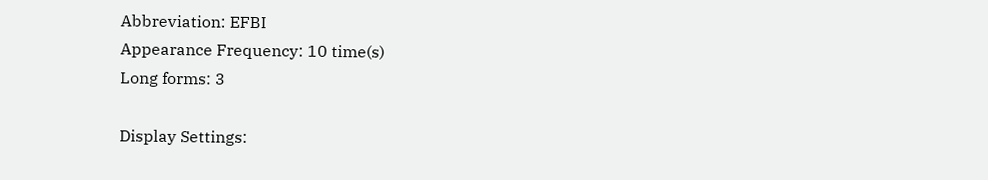Abbreviation: EFBI
Appearance Frequency: 10 time(s)
Long forms: 3

Display Settings: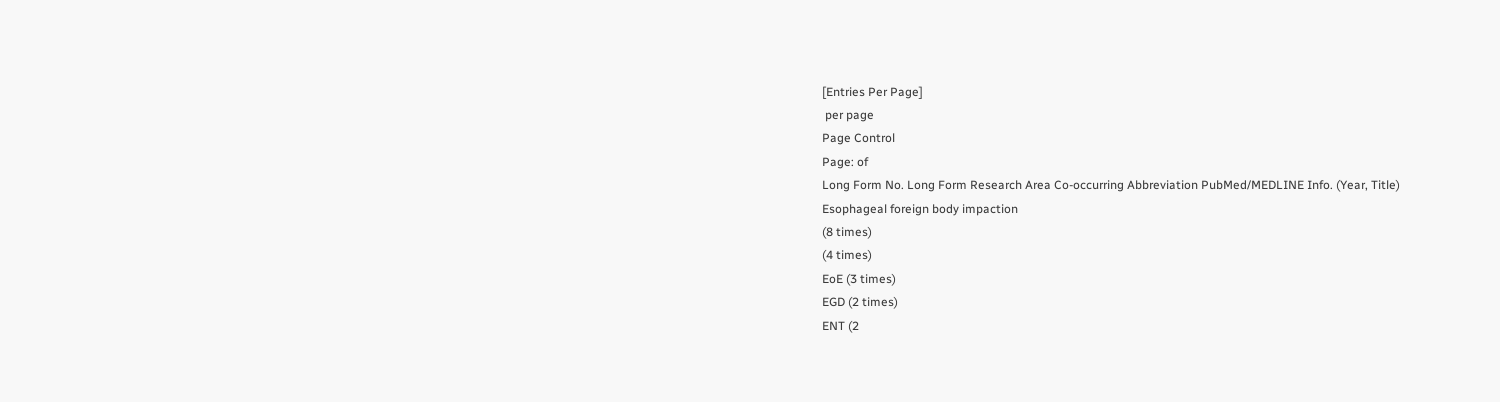[Entries Per Page]
 per page
Page Control
Page: of
Long Form No. Long Form Research Area Co-occurring Abbreviation PubMed/MEDLINE Info. (Year, Title)
Esophageal foreign body impaction
(8 times)
(4 times)
EoE (3 times)
EGD (2 times)
ENT (2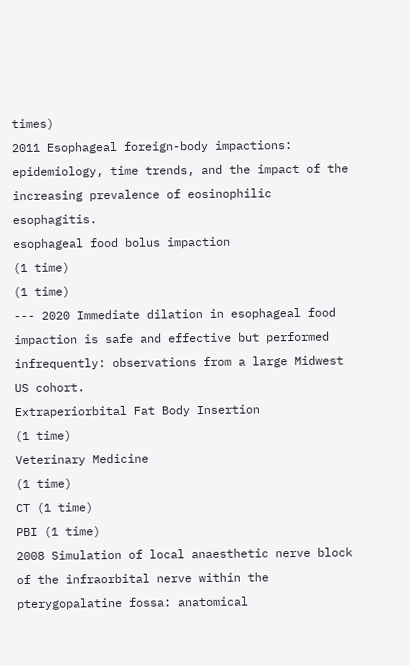times)
2011 Esophageal foreign-body impactions: epidemiology, time trends, and the impact of the increasing prevalence of eosinophilic esophagitis.
esophageal food bolus impaction
(1 time)
(1 time)
--- 2020 Immediate dilation in esophageal food impaction is safe and effective but performed infrequently: observations from a large Midwest US cohort.
Extraperiorbital Fat Body Insertion
(1 time)
Veterinary Medicine
(1 time)
CT (1 time)
PBI (1 time)
2008 Simulation of local anaesthetic nerve block of the infraorbital nerve within the pterygopalatine fossa: anatomical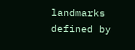landmarks defined by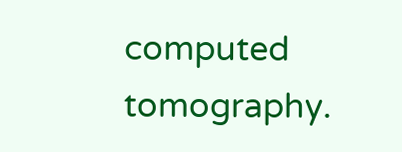computed tomography.